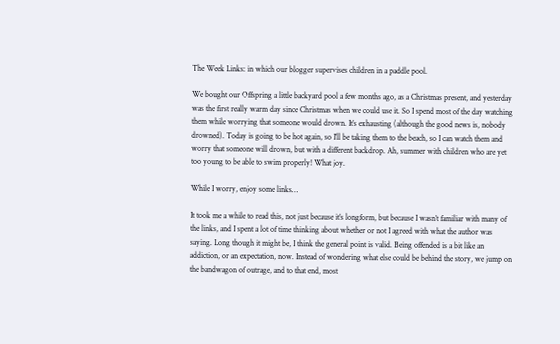The Week Links: in which our blogger supervises children in a paddle pool.

We bought our Offspring a little backyard pool a few months ago, as a Christmas present, and yesterday was the first really warm day since Christmas when we could use it. So I spend most of the day watching them while worrying that someone would drown. It’s exhausting (although the good news is, nobody drowned). Today is going to be hot again, so I’ll be taking them to the beach, so I can watch them and worry that someone will drown, but with a different backdrop. Ah, summer with children who are yet too young to be able to swim properly! What joy.

While I worry, enjoy some links…

It took me a while to read this, not just because it’s longform, but because I wasn’t familiar with many of the links, and I spent a lot of time thinking about whether or not I agreed with what the author was saying. Long though it might be, I think the general point is valid. Being offended is a bit like an addiction, or an expectation, now. Instead of wondering what else could be behind the story, we jump on the bandwagon of outrage, and to that end, most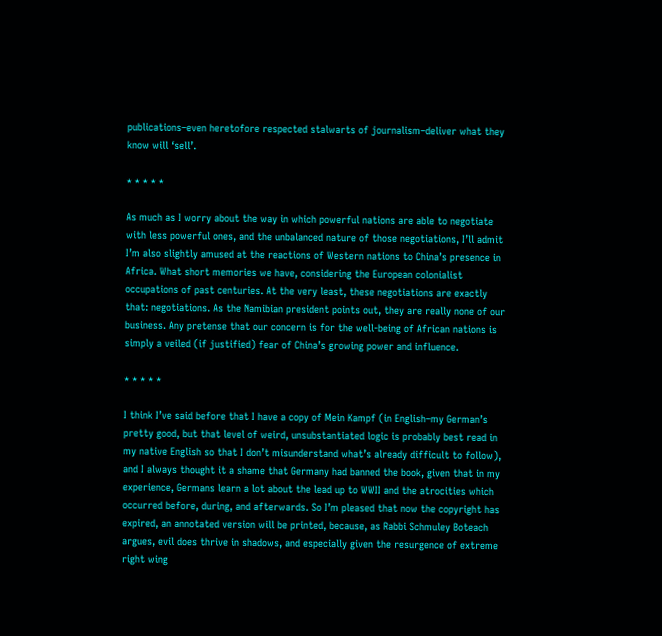publications–even heretofore respected stalwarts of journalism–deliver what they know will ‘sell’.

* * * * *

As much as I worry about the way in which powerful nations are able to negotiate with less powerful ones, and the unbalanced nature of those negotiations, I’ll admit I’m also slightly amused at the reactions of Western nations to China’s presence in Africa. What short memories we have, considering the European colonialist occupations of past centuries. At the very least, these negotiations are exactly that: negotiations. As the Namibian president points out, they are really none of our business. Any pretense that our concern is for the well-being of African nations is simply a veiled (if justified) fear of China’s growing power and influence.

* * * * *

I think I’ve said before that I have a copy of Mein Kampf (in English–my German’s pretty good, but that level of weird, unsubstantiated logic is probably best read in my native English so that I don’t misunderstand what’s already difficult to follow), and I always thought it a shame that Germany had banned the book, given that in my experience, Germans learn a lot about the lead up to WWII and the atrocities which occurred before, during, and afterwards. So I’m pleased that now the copyright has expired, an annotated version will be printed, because, as Rabbi Schmuley Boteach argues, evil does thrive in shadows, and especially given the resurgence of extreme right wing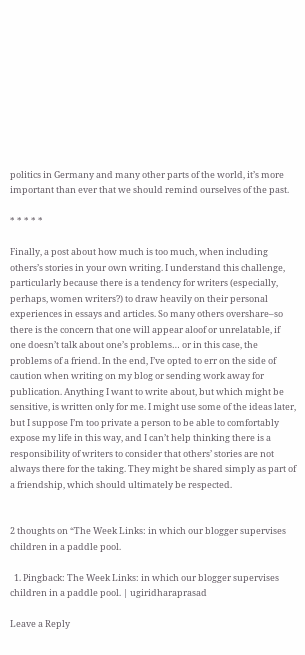politics in Germany and many other parts of the world, it’s more important than ever that we should remind ourselves of the past.

* * * * *

Finally, a post about how much is too much, when including others’s stories in your own writing. I understand this challenge, particularly because there is a tendency for writers (especially, perhaps, women writers?) to draw heavily on their personal experiences in essays and articles. So many others overshare–so there is the concern that one will appear aloof or unrelatable, if one doesn’t talk about one’s problems… or in this case, the problems of a friend. In the end, I’ve opted to err on the side of caution when writing on my blog or sending work away for publication. Anything I want to write about, but which might be sensitive, is written only for me. I might use some of the ideas later, but I suppose I’m too private a person to be able to comfortably expose my life in this way, and I can’t help thinking there is a responsibility of writers to consider that others’ stories are not always there for the taking. They might be shared simply as part of a friendship, which should ultimately be respected.


2 thoughts on “The Week Links: in which our blogger supervises children in a paddle pool.

  1. Pingback: The Week Links: in which our blogger supervises children in a paddle pool. | ugiridharaprasad

Leave a Reply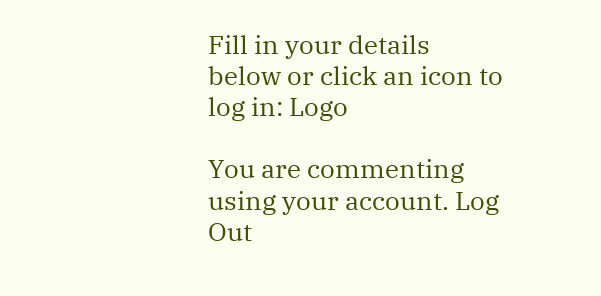Fill in your details below or click an icon to log in: Logo

You are commenting using your account. Log Out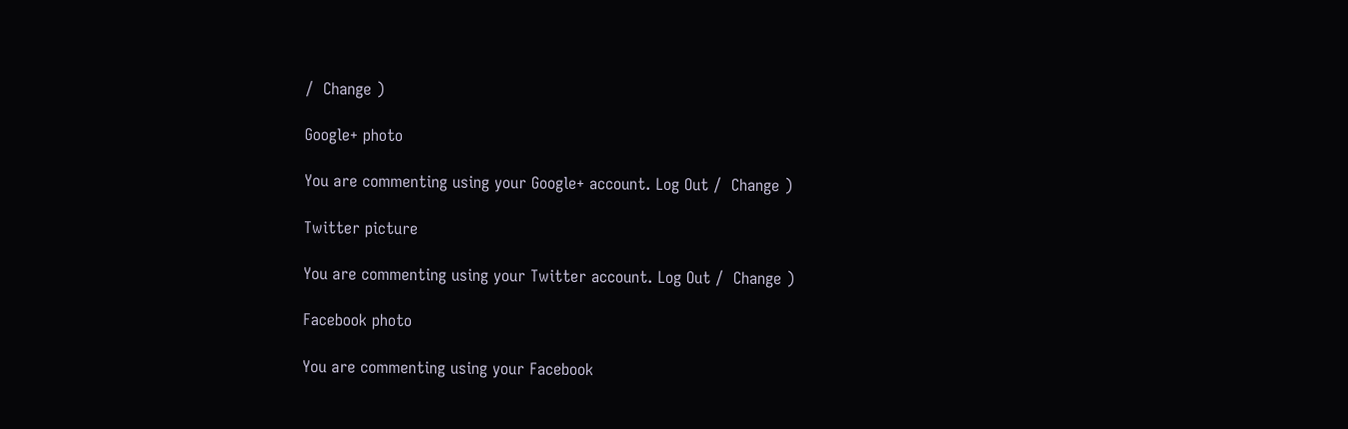/  Change )

Google+ photo

You are commenting using your Google+ account. Log Out /  Change )

Twitter picture

You are commenting using your Twitter account. Log Out /  Change )

Facebook photo

You are commenting using your Facebook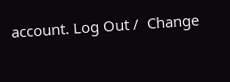account. Log Out /  Change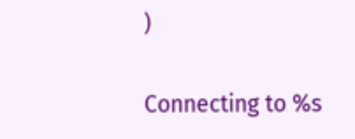)


Connecting to %s